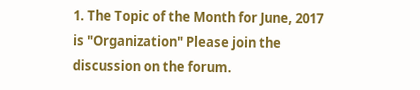1. The Topic of the Month for June, 2017 is "Organization" Please join the discussion on the forum.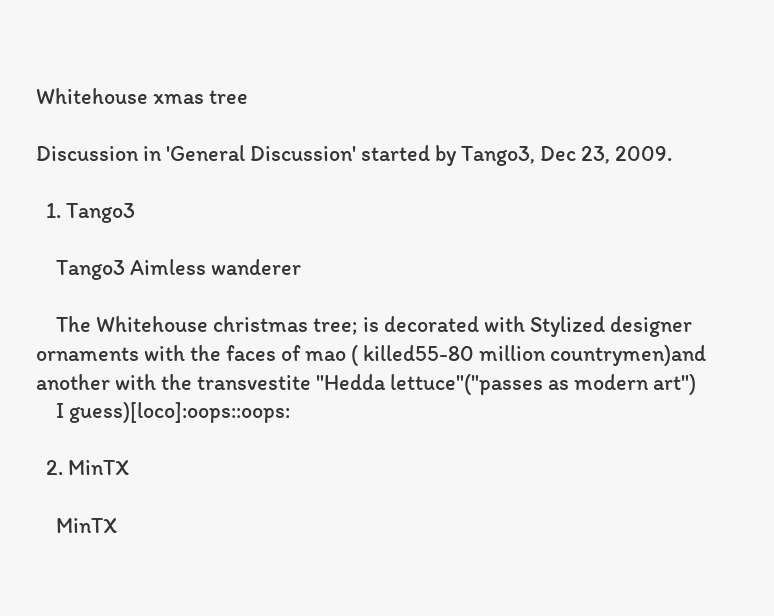Whitehouse xmas tree

Discussion in 'General Discussion' started by Tango3, Dec 23, 2009.

  1. Tango3

    Tango3 Aimless wanderer

    The Whitehouse christmas tree; is decorated with Stylized designer ornaments with the faces of mao ( killed55-80 million countrymen)and another with the transvestite "Hedda lettuce"("passes as modern art")
    I guess)[loco]:oops::oops:

  2. MinTX

    MinTX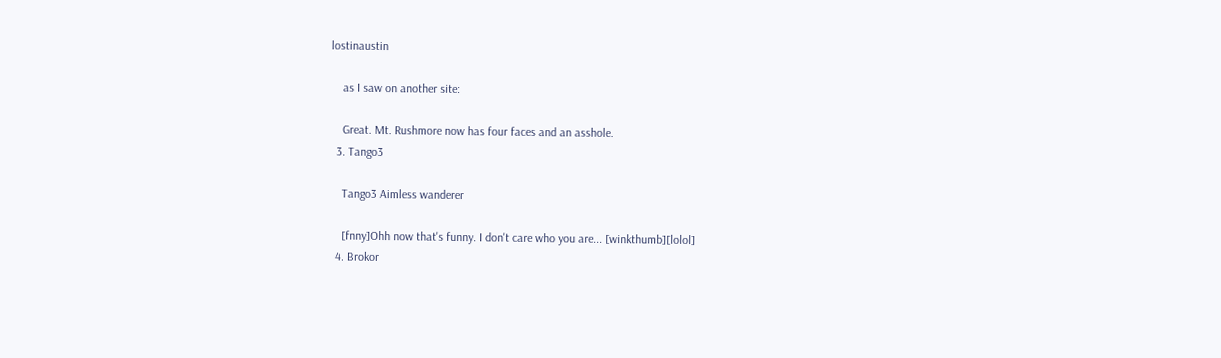lostinaustin

    as I saw on another site:

    Great. Mt. Rushmore now has four faces and an asshole.
  3. Tango3

    Tango3 Aimless wanderer

    [fnny]Ohh now that's funny. I don't care who you are... [winkthumb][lolol]
  4. Brokor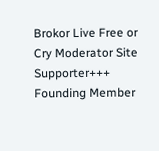Brokor Live Free or Cry Moderator Site Supporter+++ Founding Member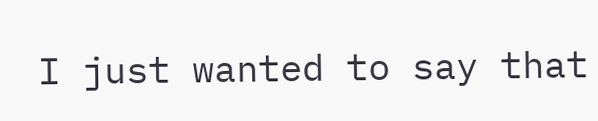I just wanted to say that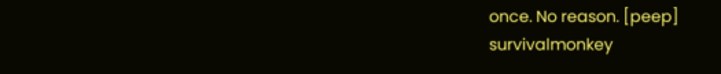once. No reason. [peep]
survivalmonkey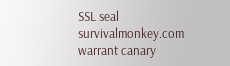SSL seal        survivalmonkey.com warrant canary